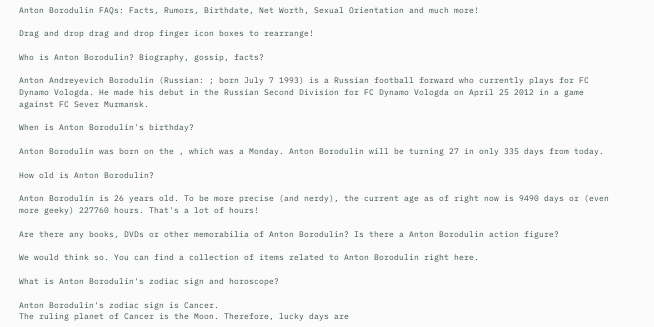Anton Borodulin FAQs: Facts, Rumors, Birthdate, Net Worth, Sexual Orientation and much more!

Drag and drop drag and drop finger icon boxes to rearrange!

Who is Anton Borodulin? Biography, gossip, facts?

Anton Andreyevich Borodulin (Russian: ; born July 7 1993) is a Russian football forward who currently plays for FC Dynamo Vologda. He made his debut in the Russian Second Division for FC Dynamo Vologda on April 25 2012 in a game against FC Sever Murmansk.

When is Anton Borodulin's birthday?

Anton Borodulin was born on the , which was a Monday. Anton Borodulin will be turning 27 in only 335 days from today.

How old is Anton Borodulin?

Anton Borodulin is 26 years old. To be more precise (and nerdy), the current age as of right now is 9490 days or (even more geeky) 227760 hours. That's a lot of hours!

Are there any books, DVDs or other memorabilia of Anton Borodulin? Is there a Anton Borodulin action figure?

We would think so. You can find a collection of items related to Anton Borodulin right here.

What is Anton Borodulin's zodiac sign and horoscope?

Anton Borodulin's zodiac sign is Cancer.
The ruling planet of Cancer is the Moon. Therefore, lucky days are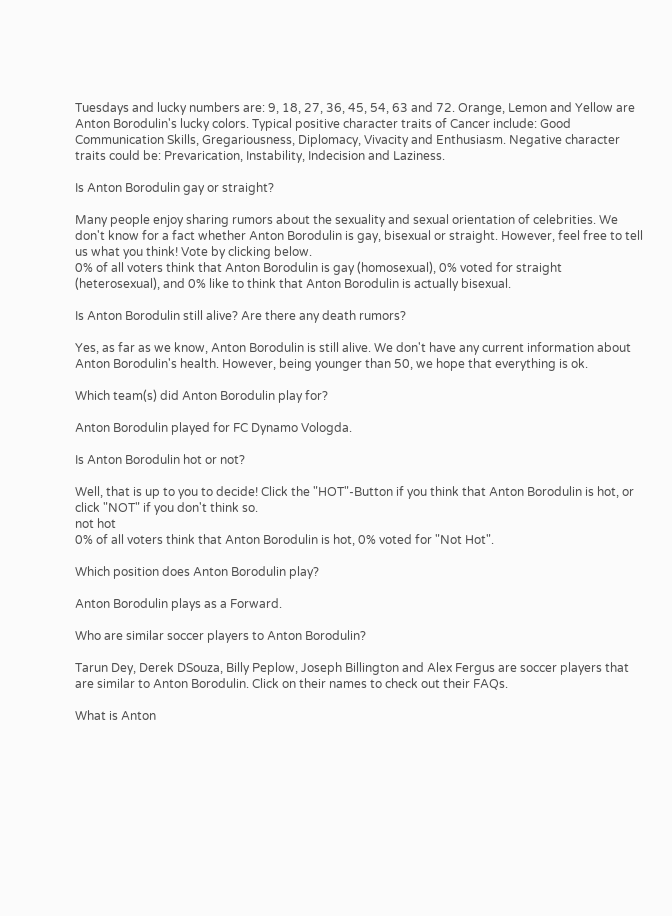Tuesdays and lucky numbers are: 9, 18, 27, 36, 45, 54, 63 and 72. Orange, Lemon and Yellow are Anton Borodulin's lucky colors. Typical positive character traits of Cancer include: Good Communication Skills, Gregariousness, Diplomacy, Vivacity and Enthusiasm. Negative character traits could be: Prevarication, Instability, Indecision and Laziness.

Is Anton Borodulin gay or straight?

Many people enjoy sharing rumors about the sexuality and sexual orientation of celebrities. We don't know for a fact whether Anton Borodulin is gay, bisexual or straight. However, feel free to tell us what you think! Vote by clicking below.
0% of all voters think that Anton Borodulin is gay (homosexual), 0% voted for straight (heterosexual), and 0% like to think that Anton Borodulin is actually bisexual.

Is Anton Borodulin still alive? Are there any death rumors?

Yes, as far as we know, Anton Borodulin is still alive. We don't have any current information about Anton Borodulin's health. However, being younger than 50, we hope that everything is ok.

Which team(s) did Anton Borodulin play for?

Anton Borodulin played for FC Dynamo Vologda.

Is Anton Borodulin hot or not?

Well, that is up to you to decide! Click the "HOT"-Button if you think that Anton Borodulin is hot, or click "NOT" if you don't think so.
not hot
0% of all voters think that Anton Borodulin is hot, 0% voted for "Not Hot".

Which position does Anton Borodulin play?

Anton Borodulin plays as a Forward.

Who are similar soccer players to Anton Borodulin?

Tarun Dey, Derek DSouza, Billy Peplow, Joseph Billington and Alex Fergus are soccer players that are similar to Anton Borodulin. Click on their names to check out their FAQs.

What is Anton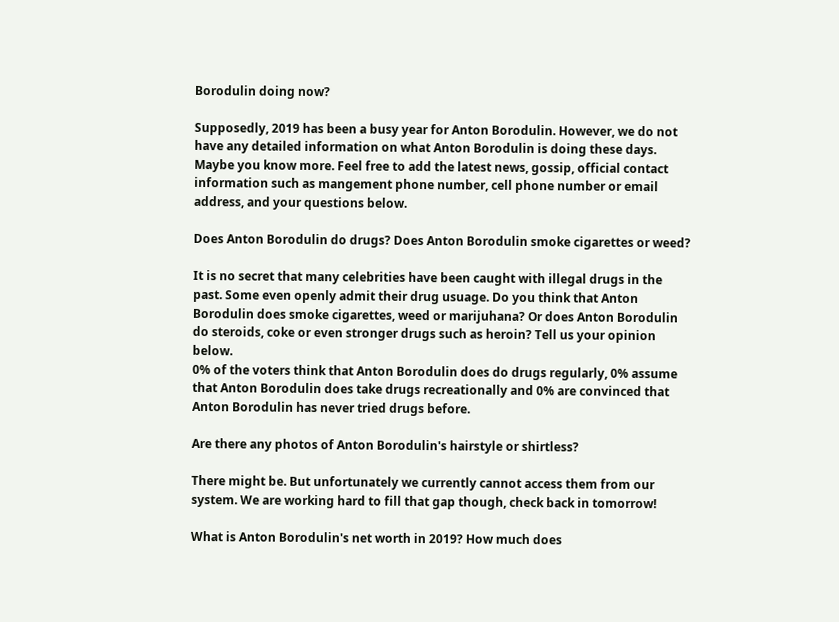Borodulin doing now?

Supposedly, 2019 has been a busy year for Anton Borodulin. However, we do not have any detailed information on what Anton Borodulin is doing these days. Maybe you know more. Feel free to add the latest news, gossip, official contact information such as mangement phone number, cell phone number or email address, and your questions below.

Does Anton Borodulin do drugs? Does Anton Borodulin smoke cigarettes or weed?

It is no secret that many celebrities have been caught with illegal drugs in the past. Some even openly admit their drug usuage. Do you think that Anton Borodulin does smoke cigarettes, weed or marijuhana? Or does Anton Borodulin do steroids, coke or even stronger drugs such as heroin? Tell us your opinion below.
0% of the voters think that Anton Borodulin does do drugs regularly, 0% assume that Anton Borodulin does take drugs recreationally and 0% are convinced that Anton Borodulin has never tried drugs before.

Are there any photos of Anton Borodulin's hairstyle or shirtless?

There might be. But unfortunately we currently cannot access them from our system. We are working hard to fill that gap though, check back in tomorrow!

What is Anton Borodulin's net worth in 2019? How much does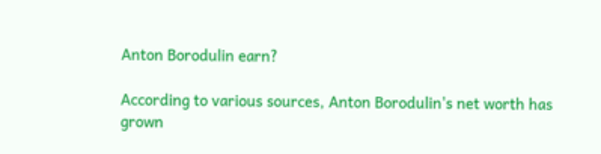Anton Borodulin earn?

According to various sources, Anton Borodulin's net worth has grown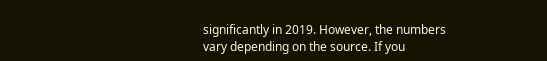significantly in 2019. However, the numbers vary depending on the source. If you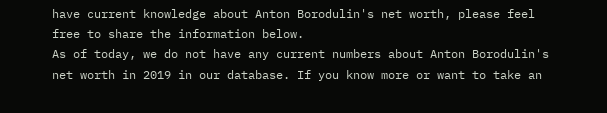have current knowledge about Anton Borodulin's net worth, please feel free to share the information below.
As of today, we do not have any current numbers about Anton Borodulin's net worth in 2019 in our database. If you know more or want to take an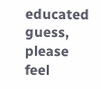educated guess, please feel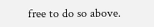free to do so above.